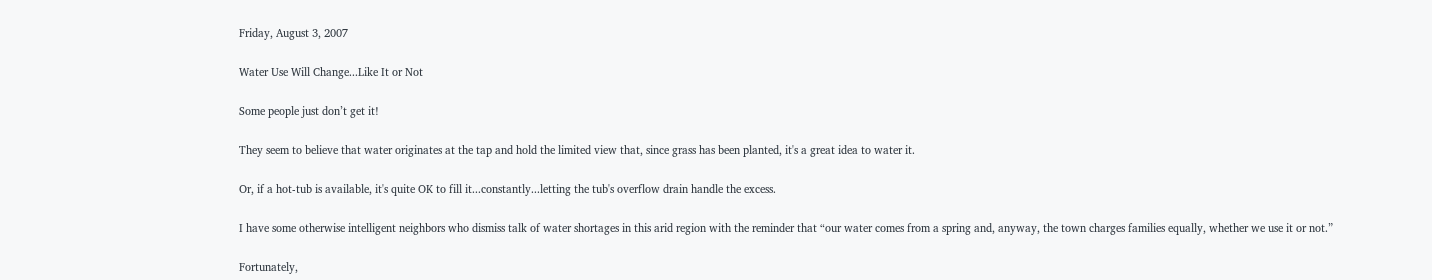Friday, August 3, 2007

Water Use Will Change...Like It or Not

Some people just don’t get it!

They seem to believe that water originates at the tap and hold the limited view that, since grass has been planted, it's a great idea to water it.

Or, if a hot-tub is available, it's quite OK to fill it...constantly...letting the tub's overflow drain handle the excess.

I have some otherwise intelligent neighbors who dismiss talk of water shortages in this arid region with the reminder that “our water comes from a spring and, anyway, the town charges families equally, whether we use it or not.”

Fortunately,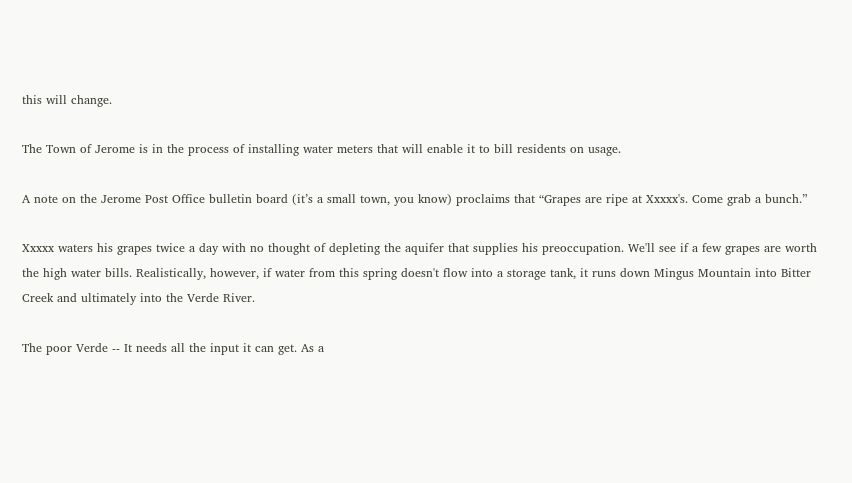this will change.

The Town of Jerome is in the process of installing water meters that will enable it to bill residents on usage.

A note on the Jerome Post Office bulletin board (it’s a small town, you know) proclaims that “Grapes are ripe at Xxxxx's. Come grab a bunch.”

Xxxxx waters his grapes twice a day with no thought of depleting the aquifer that supplies his preoccupation. We'll see if a few grapes are worth the high water bills. Realistically, however, if water from this spring doesn't flow into a storage tank, it runs down Mingus Mountain into Bitter Creek and ultimately into the Verde River.

The poor Verde -- It needs all the input it can get. As a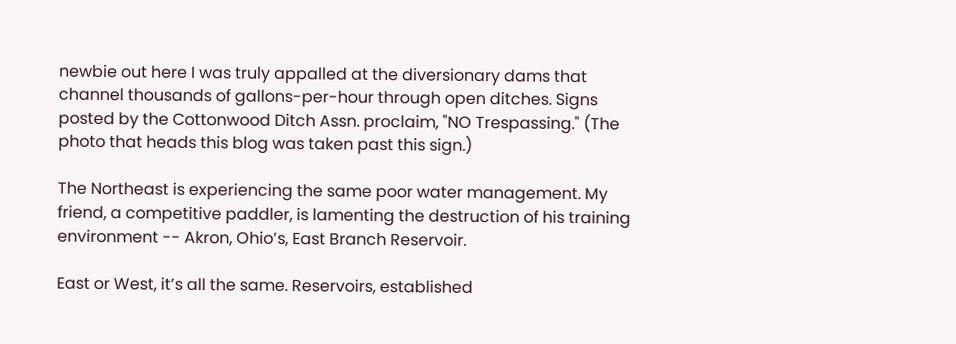newbie out here I was truly appalled at the diversionary dams that channel thousands of gallons-per-hour through open ditches. Signs posted by the Cottonwood Ditch Assn. proclaim, "NO Trespassing." (The photo that heads this blog was taken past this sign.)

The Northeast is experiencing the same poor water management. My friend, a competitive paddler, is lamenting the destruction of his training environment -- Akron, Ohio’s, East Branch Reservoir.

East or West, it’s all the same. Reservoirs, established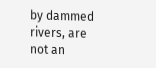by dammed rivers, are not an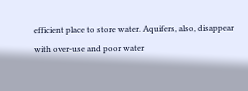efficient place to store water. Aquifers, also, disappear with over-use and poor water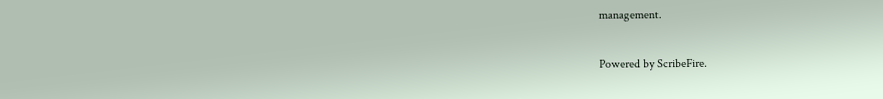management.

Powered by ScribeFire.